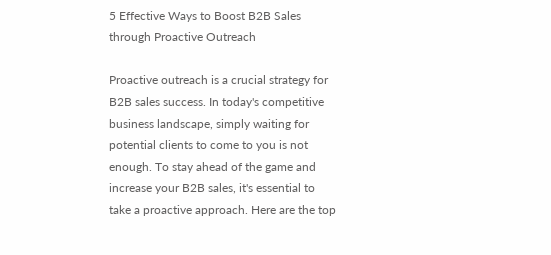5 Effective Ways to Boost B2B Sales through Proactive Outreach

Proactive outreach is a crucial strategy for B2B sales success. In today's competitive business landscape, simply waiting for potential clients to come to you is not enough. To stay ahead of the game and increase your B2B sales, it's essential to take a proactive approach. Here are the top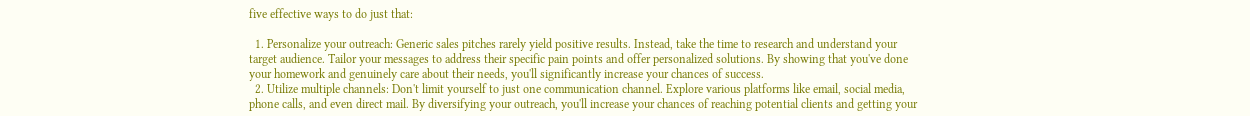five effective ways to do just that:

  1. Personalize your outreach: Generic sales pitches rarely yield positive results. Instead, take the time to research and understand your target audience. Tailor your messages to address their specific pain points and offer personalized solutions. By showing that you've done your homework and genuinely care about their needs, you'll significantly increase your chances of success.
  2. Utilize multiple channels: Don't limit yourself to just one communication channel. Explore various platforms like email, social media, phone calls, and even direct mail. By diversifying your outreach, you'll increase your chances of reaching potential clients and getting your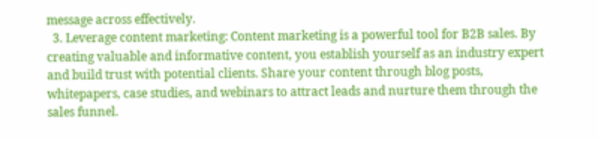message across effectively.
  3. Leverage content marketing: Content marketing is a powerful tool for B2B sales. By creating valuable and informative content, you establish yourself as an industry expert and build trust with potential clients. Share your content through blog posts, whitepapers, case studies, and webinars to attract leads and nurture them through the sales funnel.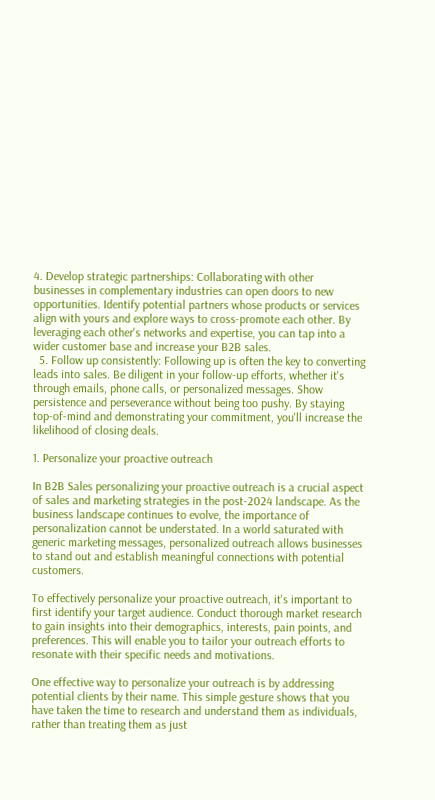4. Develop strategic partnerships: Collaborating with other businesses in complementary industries can open doors to new opportunities. Identify potential partners whose products or services align with yours and explore ways to cross-promote each other. By leveraging each other's networks and expertise, you can tap into a wider customer base and increase your B2B sales.
  5. Follow up consistently: Following up is often the key to converting leads into sales. Be diligent in your follow-up efforts, whether it's through emails, phone calls, or personalized messages. Show persistence and perseverance without being too pushy. By staying top-of-mind and demonstrating your commitment, you'll increase the likelihood of closing deals.

1. Personalize your proactive outreach

In B2B Sales personalizing your proactive outreach is a crucial aspect of sales and marketing strategies in the post-2024 landscape. As the business landscape continues to evolve, the importance of personalization cannot be understated. In a world saturated with generic marketing messages, personalized outreach allows businesses to stand out and establish meaningful connections with potential customers.

To effectively personalize your proactive outreach, it's important to first identify your target audience. Conduct thorough market research to gain insights into their demographics, interests, pain points, and preferences. This will enable you to tailor your outreach efforts to resonate with their specific needs and motivations.

One effective way to personalize your outreach is by addressing potential clients by their name. This simple gesture shows that you have taken the time to research and understand them as individuals, rather than treating them as just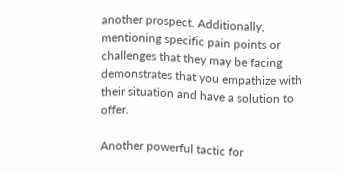another prospect. Additionally, mentioning specific pain points or challenges that they may be facing demonstrates that you empathize with their situation and have a solution to offer.

Another powerful tactic for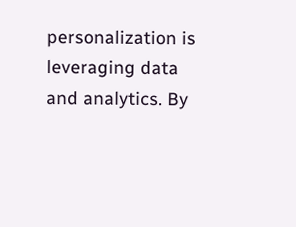personalization is leveraging data and analytics. By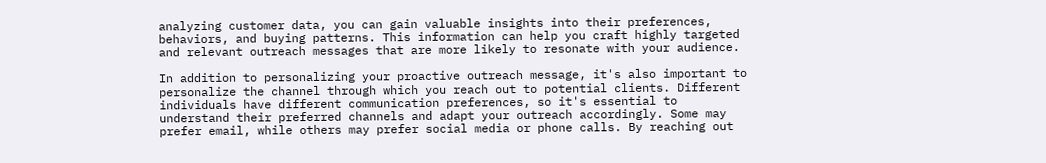analyzing customer data, you can gain valuable insights into their preferences, behaviors, and buying patterns. This information can help you craft highly targeted and relevant outreach messages that are more likely to resonate with your audience.

In addition to personalizing your proactive outreach message, it's also important to personalize the channel through which you reach out to potential clients. Different individuals have different communication preferences, so it's essential to understand their preferred channels and adapt your outreach accordingly. Some may prefer email, while others may prefer social media or phone calls. By reaching out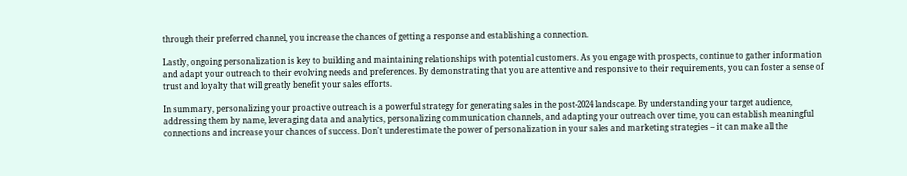through their preferred channel, you increase the chances of getting a response and establishing a connection.

Lastly, ongoing personalization is key to building and maintaining relationships with potential customers. As you engage with prospects, continue to gather information and adapt your outreach to their evolving needs and preferences. By demonstrating that you are attentive and responsive to their requirements, you can foster a sense of trust and loyalty that will greatly benefit your sales efforts.

In summary, personalizing your proactive outreach is a powerful strategy for generating sales in the post-2024 landscape. By understanding your target audience, addressing them by name, leveraging data and analytics, personalizing communication channels, and adapting your outreach over time, you can establish meaningful connections and increase your chances of success. Don't underestimate the power of personalization in your sales and marketing strategies – it can make all the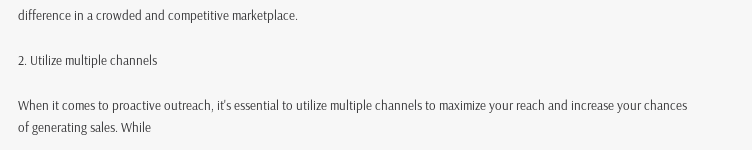difference in a crowded and competitive marketplace.

2. Utilize multiple channels

When it comes to proactive outreach, it's essential to utilize multiple channels to maximize your reach and increase your chances of generating sales. While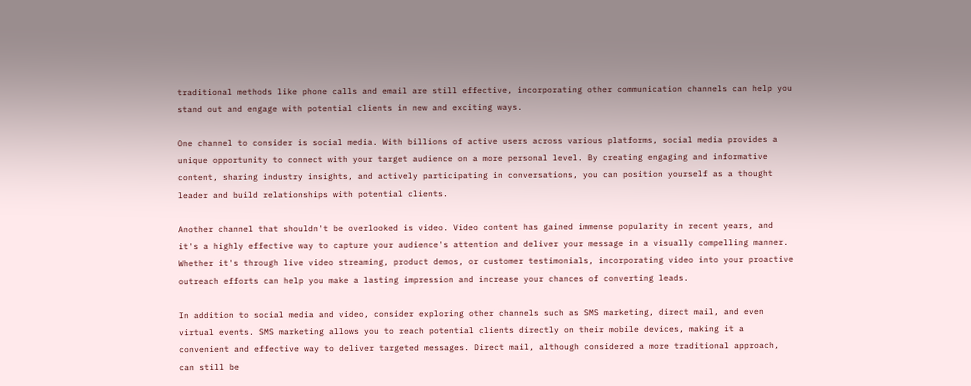traditional methods like phone calls and email are still effective, incorporating other communication channels can help you stand out and engage with potential clients in new and exciting ways.

One channel to consider is social media. With billions of active users across various platforms, social media provides a unique opportunity to connect with your target audience on a more personal level. By creating engaging and informative content, sharing industry insights, and actively participating in conversations, you can position yourself as a thought leader and build relationships with potential clients.

Another channel that shouldn't be overlooked is video. Video content has gained immense popularity in recent years, and it's a highly effective way to capture your audience's attention and deliver your message in a visually compelling manner. Whether it's through live video streaming, product demos, or customer testimonials, incorporating video into your proactive outreach efforts can help you make a lasting impression and increase your chances of converting leads.

In addition to social media and video, consider exploring other channels such as SMS marketing, direct mail, and even virtual events. SMS marketing allows you to reach potential clients directly on their mobile devices, making it a convenient and effective way to deliver targeted messages. Direct mail, although considered a more traditional approach, can still be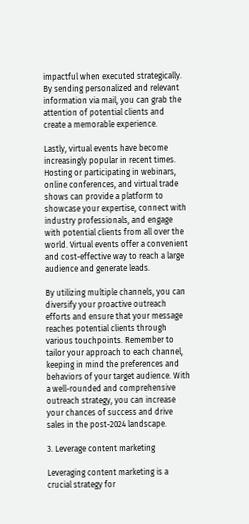impactful when executed strategically. By sending personalized and relevant information via mail, you can grab the attention of potential clients and create a memorable experience.

Lastly, virtual events have become increasingly popular in recent times. Hosting or participating in webinars, online conferences, and virtual trade shows can provide a platform to showcase your expertise, connect with industry professionals, and engage with potential clients from all over the world. Virtual events offer a convenient and cost-effective way to reach a large audience and generate leads.

By utilizing multiple channels, you can diversify your proactive outreach efforts and ensure that your message reaches potential clients through various touchpoints. Remember to tailor your approach to each channel, keeping in mind the preferences and behaviors of your target audience. With a well-rounded and comprehensive outreach strategy, you can increase your chances of success and drive sales in the post-2024 landscape.

3. Leverage content marketing

Leveraging content marketing is a crucial strategy for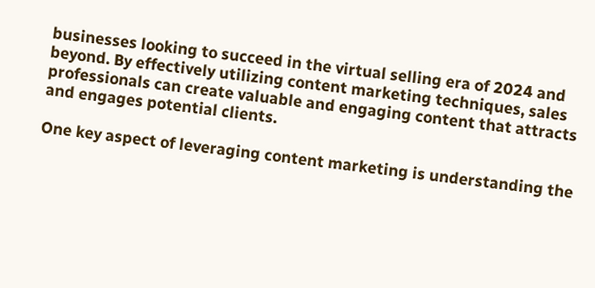businesses looking to succeed in the virtual selling era of 2024 and beyond. By effectively utilizing content marketing techniques, sales professionals can create valuable and engaging content that attracts and engages potential clients.

One key aspect of leveraging content marketing is understanding the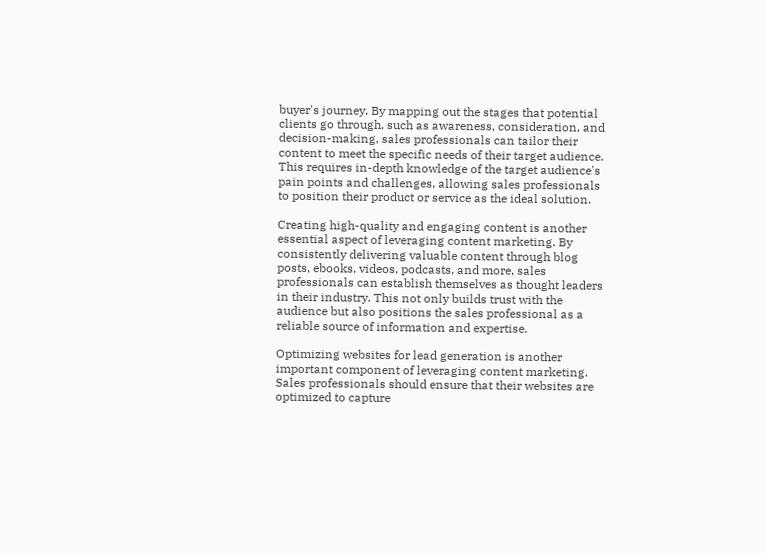buyer's journey. By mapping out the stages that potential clients go through, such as awareness, consideration, and decision-making, sales professionals can tailor their content to meet the specific needs of their target audience. This requires in-depth knowledge of the target audience's pain points and challenges, allowing sales professionals to position their product or service as the ideal solution.

Creating high-quality and engaging content is another essential aspect of leveraging content marketing. By consistently delivering valuable content through blog posts, ebooks, videos, podcasts, and more, sales professionals can establish themselves as thought leaders in their industry. This not only builds trust with the audience but also positions the sales professional as a reliable source of information and expertise.

Optimizing websites for lead generation is another important component of leveraging content marketing. Sales professionals should ensure that their websites are optimized to capture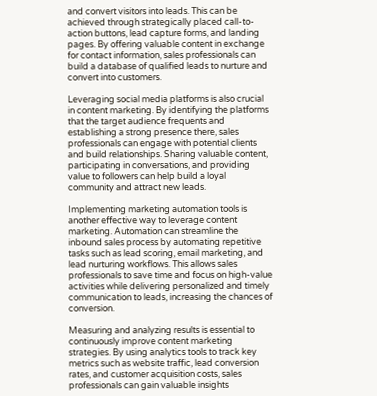and convert visitors into leads. This can be achieved through strategically placed call-to-action buttons, lead capture forms, and landing pages. By offering valuable content in exchange for contact information, sales professionals can build a database of qualified leads to nurture and convert into customers.

Leveraging social media platforms is also crucial in content marketing. By identifying the platforms that the target audience frequents and establishing a strong presence there, sales professionals can engage with potential clients and build relationships. Sharing valuable content, participating in conversations, and providing value to followers can help build a loyal community and attract new leads.

Implementing marketing automation tools is another effective way to leverage content marketing. Automation can streamline the inbound sales process by automating repetitive tasks such as lead scoring, email marketing, and lead nurturing workflows. This allows sales professionals to save time and focus on high-value activities while delivering personalized and timely communication to leads, increasing the chances of conversion.

Measuring and analyzing results is essential to continuously improve content marketing strategies. By using analytics tools to track key metrics such as website traffic, lead conversion rates, and customer acquisition costs, sales professionals can gain valuable insights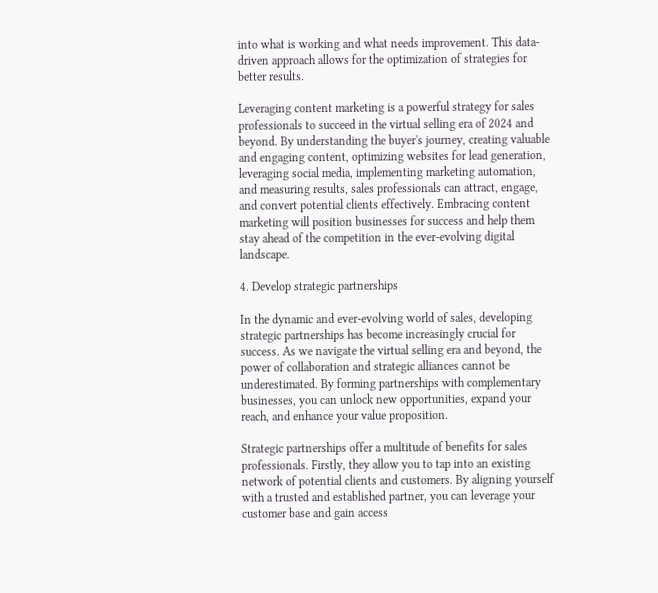into what is working and what needs improvement. This data-driven approach allows for the optimization of strategies for better results.

Leveraging content marketing is a powerful strategy for sales professionals to succeed in the virtual selling era of 2024 and beyond. By understanding the buyer's journey, creating valuable and engaging content, optimizing websites for lead generation, leveraging social media, implementing marketing automation, and measuring results, sales professionals can attract, engage, and convert potential clients effectively. Embracing content marketing will position businesses for success and help them stay ahead of the competition in the ever-evolving digital landscape.

4. Develop strategic partnerships

In the dynamic and ever-evolving world of sales, developing strategic partnerships has become increasingly crucial for success. As we navigate the virtual selling era and beyond, the power of collaboration and strategic alliances cannot be underestimated. By forming partnerships with complementary businesses, you can unlock new opportunities, expand your reach, and enhance your value proposition.

Strategic partnerships offer a multitude of benefits for sales professionals. Firstly, they allow you to tap into an existing network of potential clients and customers. By aligning yourself with a trusted and established partner, you can leverage your customer base and gain access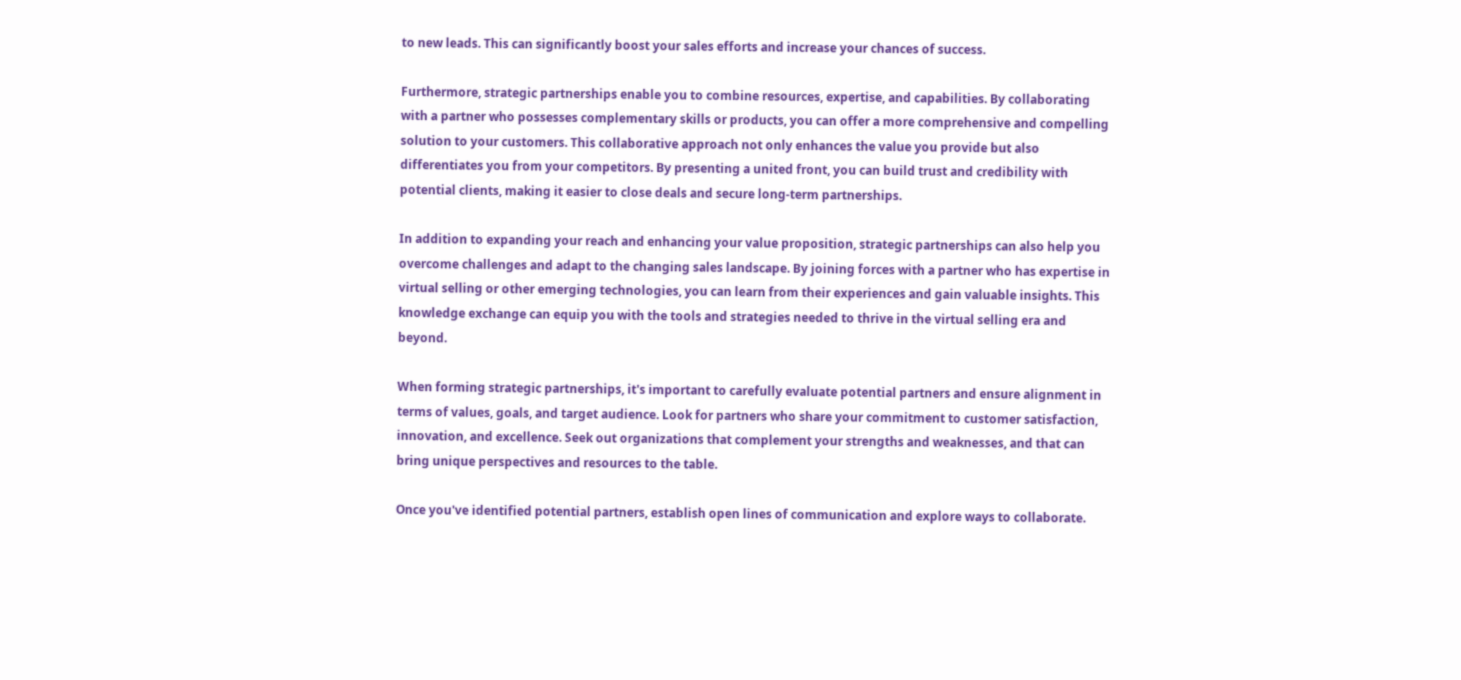to new leads. This can significantly boost your sales efforts and increase your chances of success.

Furthermore, strategic partnerships enable you to combine resources, expertise, and capabilities. By collaborating with a partner who possesses complementary skills or products, you can offer a more comprehensive and compelling solution to your customers. This collaborative approach not only enhances the value you provide but also differentiates you from your competitors. By presenting a united front, you can build trust and credibility with potential clients, making it easier to close deals and secure long-term partnerships.

In addition to expanding your reach and enhancing your value proposition, strategic partnerships can also help you overcome challenges and adapt to the changing sales landscape. By joining forces with a partner who has expertise in virtual selling or other emerging technologies, you can learn from their experiences and gain valuable insights. This knowledge exchange can equip you with the tools and strategies needed to thrive in the virtual selling era and beyond.

When forming strategic partnerships, it's important to carefully evaluate potential partners and ensure alignment in terms of values, goals, and target audience. Look for partners who share your commitment to customer satisfaction, innovation, and excellence. Seek out organizations that complement your strengths and weaknesses, and that can bring unique perspectives and resources to the table.

Once you've identified potential partners, establish open lines of communication and explore ways to collaborate.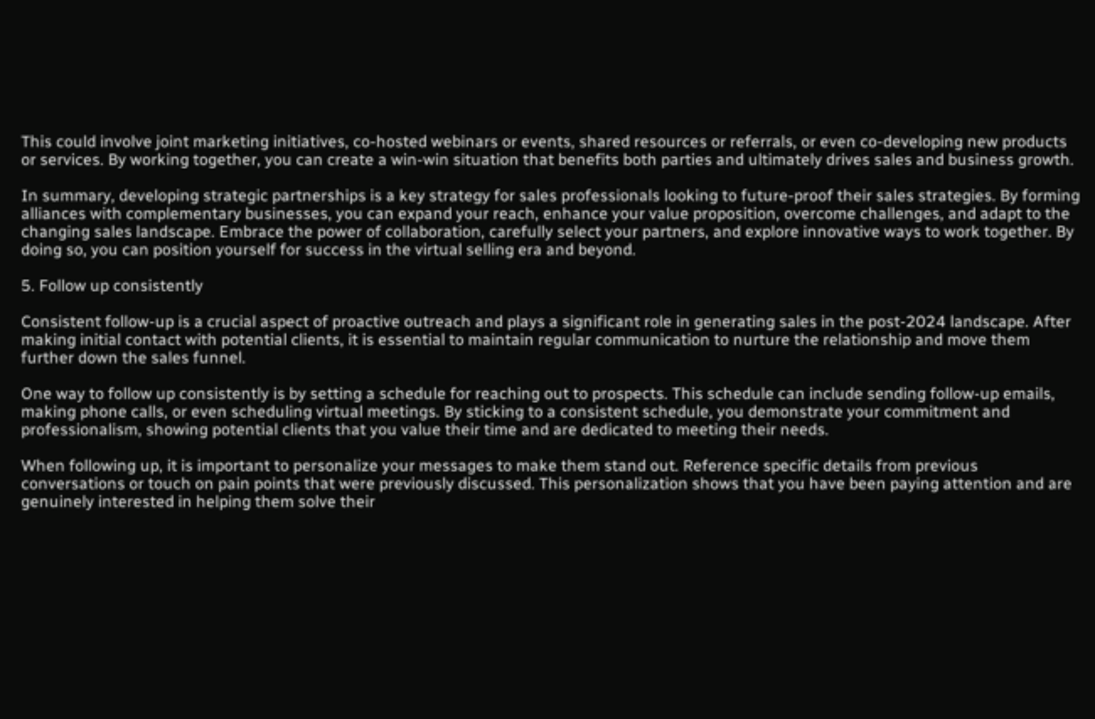This could involve joint marketing initiatives, co-hosted webinars or events, shared resources or referrals, or even co-developing new products or services. By working together, you can create a win-win situation that benefits both parties and ultimately drives sales and business growth.

In summary, developing strategic partnerships is a key strategy for sales professionals looking to future-proof their sales strategies. By forming alliances with complementary businesses, you can expand your reach, enhance your value proposition, overcome challenges, and adapt to the changing sales landscape. Embrace the power of collaboration, carefully select your partners, and explore innovative ways to work together. By doing so, you can position yourself for success in the virtual selling era and beyond.

5. Follow up consistently

Consistent follow-up is a crucial aspect of proactive outreach and plays a significant role in generating sales in the post-2024 landscape. After making initial contact with potential clients, it is essential to maintain regular communication to nurture the relationship and move them further down the sales funnel.

One way to follow up consistently is by setting a schedule for reaching out to prospects. This schedule can include sending follow-up emails, making phone calls, or even scheduling virtual meetings. By sticking to a consistent schedule, you demonstrate your commitment and professionalism, showing potential clients that you value their time and are dedicated to meeting their needs.

When following up, it is important to personalize your messages to make them stand out. Reference specific details from previous conversations or touch on pain points that were previously discussed. This personalization shows that you have been paying attention and are genuinely interested in helping them solve their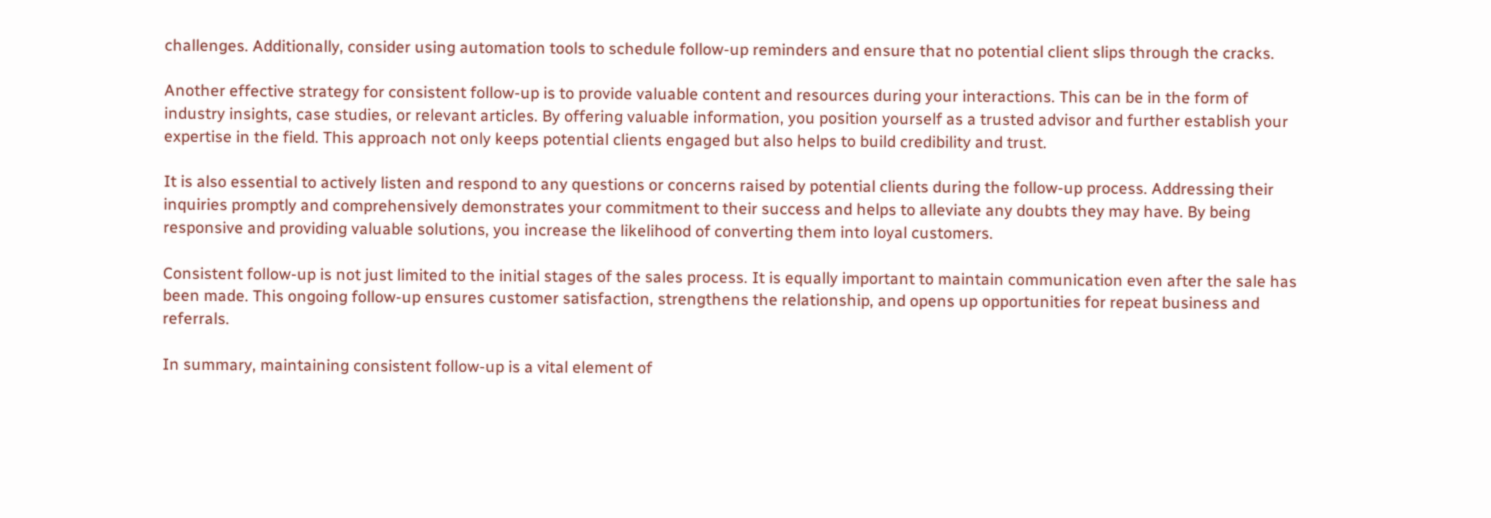challenges. Additionally, consider using automation tools to schedule follow-up reminders and ensure that no potential client slips through the cracks.

Another effective strategy for consistent follow-up is to provide valuable content and resources during your interactions. This can be in the form of industry insights, case studies, or relevant articles. By offering valuable information, you position yourself as a trusted advisor and further establish your expertise in the field. This approach not only keeps potential clients engaged but also helps to build credibility and trust.

It is also essential to actively listen and respond to any questions or concerns raised by potential clients during the follow-up process. Addressing their inquiries promptly and comprehensively demonstrates your commitment to their success and helps to alleviate any doubts they may have. By being responsive and providing valuable solutions, you increase the likelihood of converting them into loyal customers.

Consistent follow-up is not just limited to the initial stages of the sales process. It is equally important to maintain communication even after the sale has been made. This ongoing follow-up ensures customer satisfaction, strengthens the relationship, and opens up opportunities for repeat business and referrals.

In summary, maintaining consistent follow-up is a vital element of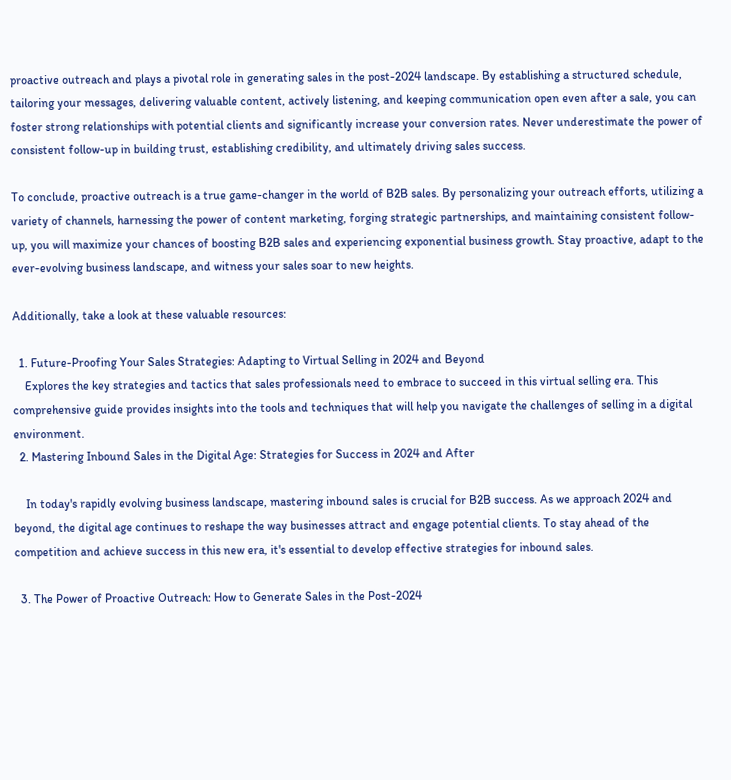proactive outreach and plays a pivotal role in generating sales in the post-2024 landscape. By establishing a structured schedule, tailoring your messages, delivering valuable content, actively listening, and keeping communication open even after a sale, you can foster strong relationships with potential clients and significantly increase your conversion rates. Never underestimate the power of consistent follow-up in building trust, establishing credibility, and ultimately driving sales success.

To conclude, proactive outreach is a true game-changer in the world of B2B sales. By personalizing your outreach efforts, utilizing a variety of channels, harnessing the power of content marketing, forging strategic partnerships, and maintaining consistent follow-up, you will maximize your chances of boosting B2B sales and experiencing exponential business growth. Stay proactive, adapt to the ever-evolving business landscape, and witness your sales soar to new heights.

Additionally, take a look at these valuable resources:

  1. Future-Proofing Your Sales Strategies: Adapting to Virtual Selling in 2024 and Beyond
    Explores the key strategies and tactics that sales professionals need to embrace to succeed in this virtual selling era. This comprehensive guide provides insights into the tools and techniques that will help you navigate the challenges of selling in a digital environment.
  2. Mastering Inbound Sales in the Digital Age: Strategies for Success in 2024 and After

    In today's rapidly evolving business landscape, mastering inbound sales is crucial for B2B success. As we approach 2024 and beyond, the digital age continues to reshape the way businesses attract and engage potential clients. To stay ahead of the competition and achieve success in this new era, it's essential to develop effective strategies for inbound sales.

  3. The Power of Proactive Outreach: How to Generate Sales in the Post-2024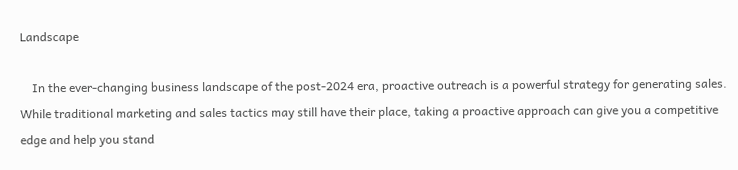Landscape

    In the ever-changing business landscape of the post-2024 era, proactive outreach is a powerful strategy for generating sales. While traditional marketing and sales tactics may still have their place, taking a proactive approach can give you a competitive edge and help you stand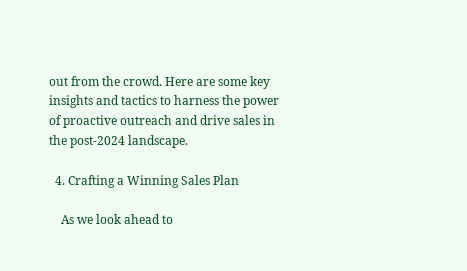out from the crowd. Here are some key insights and tactics to harness the power of proactive outreach and drive sales in the post-2024 landscape.

  4. Crafting a Winning Sales Plan

    As we look ahead to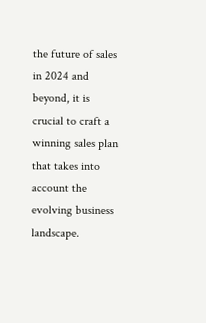the future of sales in 2024 and beyond, it is crucial to craft a winning sales plan that takes into account the evolving business landscape.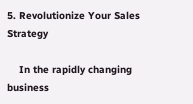5. Revolutionize Your Sales Strategy

    In the rapidly changing business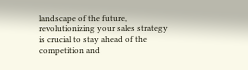landscape of the future, revolutionizing your sales strategy is crucial to stay ahead of the competition and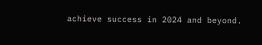achieve success in 2024 and beyond.